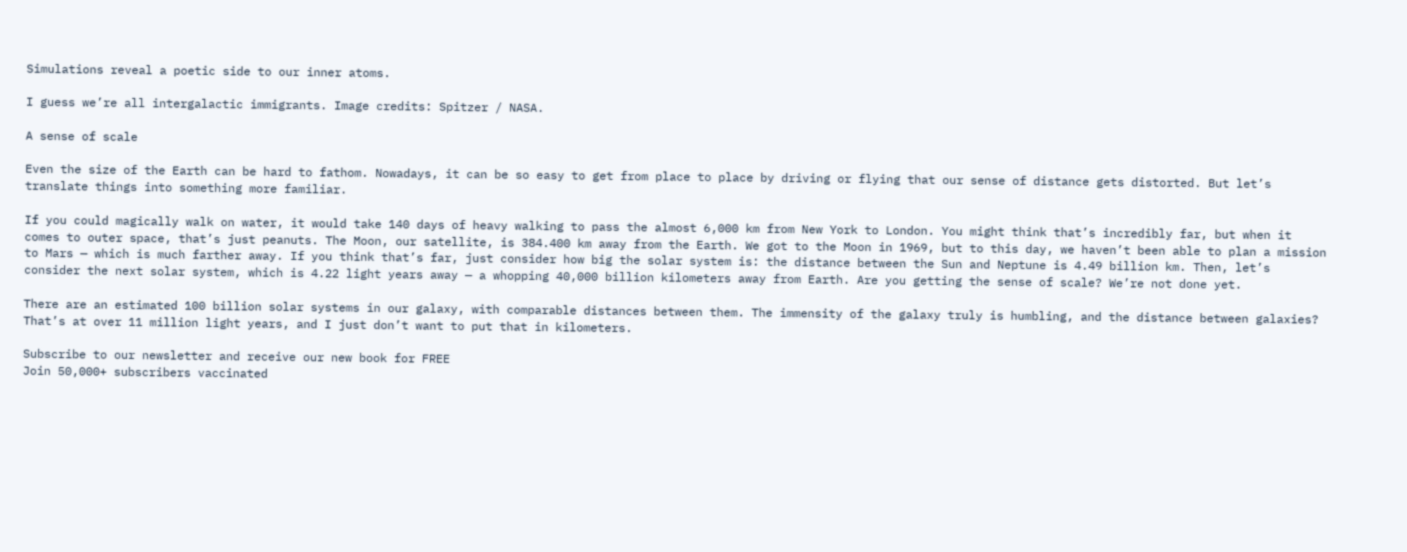Simulations reveal a poetic side to our inner atoms.

I guess we’re all intergalactic immigrants. Image credits: Spitzer / NASA.

A sense of scale

Even the size of the Earth can be hard to fathom. Nowadays, it can be so easy to get from place to place by driving or flying that our sense of distance gets distorted. But let’s translate things into something more familiar.

If you could magically walk on water, it would take 140 days of heavy walking to pass the almost 6,000 km from New York to London. You might think that’s incredibly far, but when it comes to outer space, that’s just peanuts. The Moon, our satellite, is 384.400 km away from the Earth. We got to the Moon in 1969, but to this day, we haven’t been able to plan a mission to Mars — which is much farther away. If you think that’s far, just consider how big the solar system is: the distance between the Sun and Neptune is 4.49 billion km. Then, let’s consider the next solar system, which is 4.22 light years away — a whopping 40,000 billion kilometers away from Earth. Are you getting the sense of scale? We’re not done yet.

There are an estimated 100 billion solar systems in our galaxy, with comparable distances between them. The immensity of the galaxy truly is humbling, and the distance between galaxies? That’s at over 11 million light years, and I just don’t want to put that in kilometers.

Subscribe to our newsletter and receive our new book for FREE
Join 50,000+ subscribers vaccinated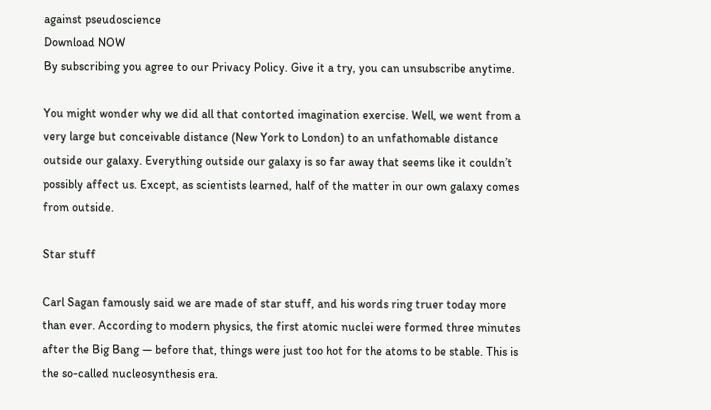against pseudoscience
Download NOW
By subscribing you agree to our Privacy Policy. Give it a try, you can unsubscribe anytime.

You might wonder why we did all that contorted imagination exercise. Well, we went from a very large but conceivable distance (New York to London) to an unfathomable distance outside our galaxy. Everything outside our galaxy is so far away that seems like it couldn’t possibly affect us. Except, as scientists learned, half of the matter in our own galaxy comes from outside.

Star stuff

Carl Sagan famously said we are made of star stuff, and his words ring truer today more than ever. According to modern physics, the first atomic nuclei were formed three minutes after the Big Bang — before that, things were just too hot for the atoms to be stable. This is the so-called nucleosynthesis era.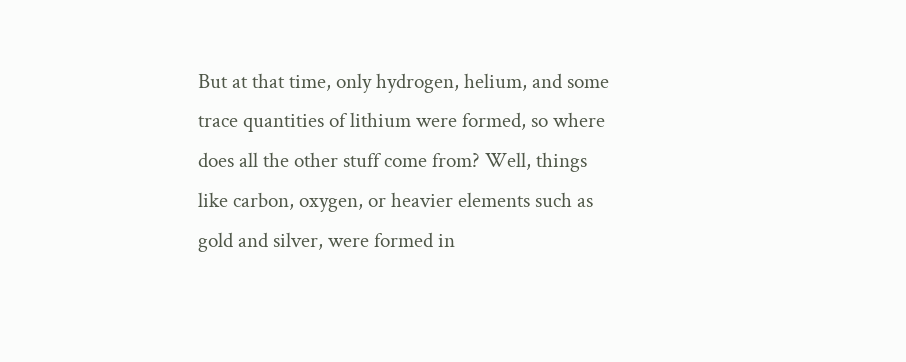But at that time, only hydrogen, helium, and some trace quantities of lithium were formed, so where does all the other stuff come from? Well, things like carbon, oxygen, or heavier elements such as gold and silver, were formed in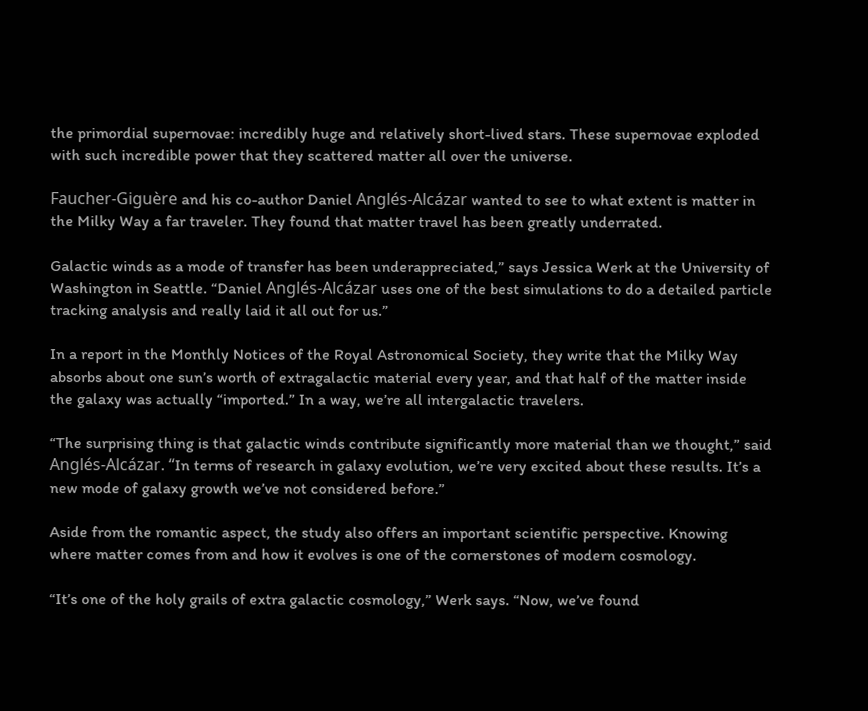the primordial supernovae: incredibly huge and relatively short-lived stars. These supernovae exploded with such incredible power that they scattered matter all over the universe.

Faucher-Giguère and his co-author Daniel Anglés-Alcázar wanted to see to what extent is matter in the Milky Way a far traveler. They found that matter travel has been greatly underrated.

Galactic winds as a mode of transfer has been underappreciated,” says Jessica Werk at the University of Washington in Seattle. “Daniel Anglés-Alcázar uses one of the best simulations to do a detailed particle tracking analysis and really laid it all out for us.”

In a report in the Monthly Notices of the Royal Astronomical Society, they write that the Milky Way absorbs about one sun’s worth of extragalactic material every year, and that half of the matter inside the galaxy was actually “imported.” In a way, we’re all intergalactic travelers.

“The surprising thing is that galactic winds contribute significantly more material than we thought,” said Anglés-Alcázar. “In terms of research in galaxy evolution, we’re very excited about these results. It’s a new mode of galaxy growth we’ve not considered before.”

Aside from the romantic aspect, the study also offers an important scientific perspective. Knowing where matter comes from and how it evolves is one of the cornerstones of modern cosmology.

“It’s one of the holy grails of extra galactic cosmology,” Werk says. “Now, we’ve found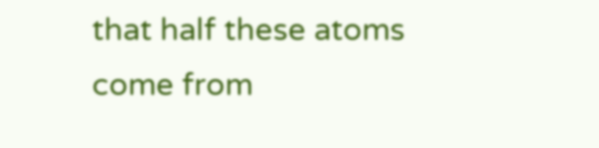that half these atoms come from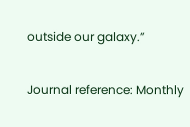outside our galaxy.”

Journal reference: Monthly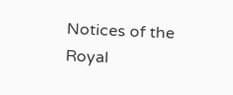Notices of the Royal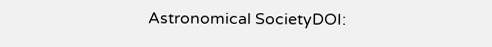Astronomical SocietyDOI: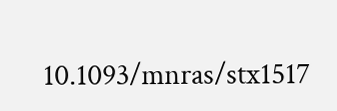10.1093/mnras/stx1517